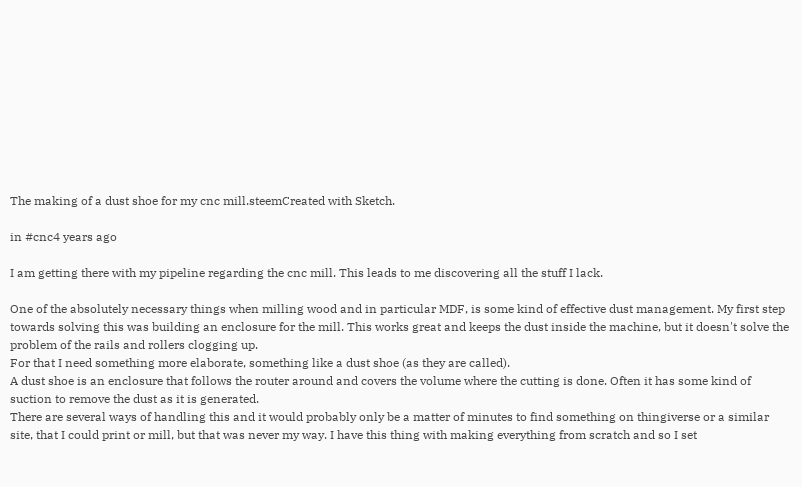The making of a dust shoe for my cnc mill.steemCreated with Sketch.

in #cnc4 years ago

I am getting there with my pipeline regarding the cnc mill. This leads to me discovering all the stuff I lack.

One of the absolutely necessary things when milling wood and in particular MDF, is some kind of effective dust management. My first step towards solving this was building an enclosure for the mill. This works great and keeps the dust inside the machine, but it doesn't solve the problem of the rails and rollers clogging up.
For that I need something more elaborate, something like a dust shoe (as they are called).
A dust shoe is an enclosure that follows the router around and covers the volume where the cutting is done. Often it has some kind of suction to remove the dust as it is generated.
There are several ways of handling this and it would probably only be a matter of minutes to find something on thingiverse or a similar site, that I could print or mill, but that was never my way. I have this thing with making everything from scratch and so I set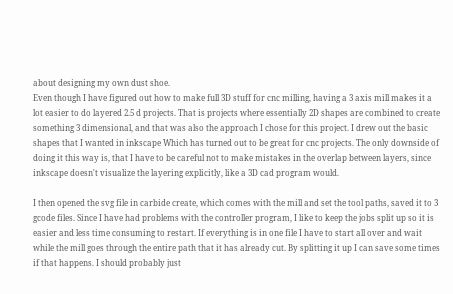about designing my own dust shoe.
Even though I have figured out how to make full 3D stuff for cnc milling, having a 3 axis mill makes it a lot easier to do layered 2.5 d projects. That is projects where essentially 2D shapes are combined to create something 3 dimensional, and that was also the approach I chose for this project. I drew out the basic shapes that I wanted in inkscape Which has turned out to be great for cnc projects. The only downside of doing it this way is, that I have to be careful not to make mistakes in the overlap between layers, since inkscape doesn't visualize the layering explicitly, like a 3D cad program would.

I then opened the svg file in carbide create, which comes with the mill and set the tool paths, saved it to 3 gcode files. Since I have had problems with the controller program, I like to keep the jobs split up so it is easier and less time consuming to restart. If everything is in one file I have to start all over and wait while the mill goes through the entire path that it has already cut. By splitting it up I can save some times if that happens. I should probably just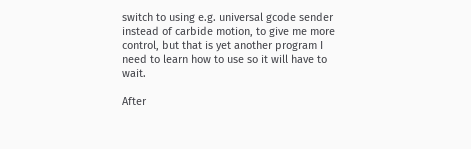switch to using e.g. universal gcode sender instead of carbide motion, to give me more control, but that is yet another program I need to learn how to use so it will have to wait.

After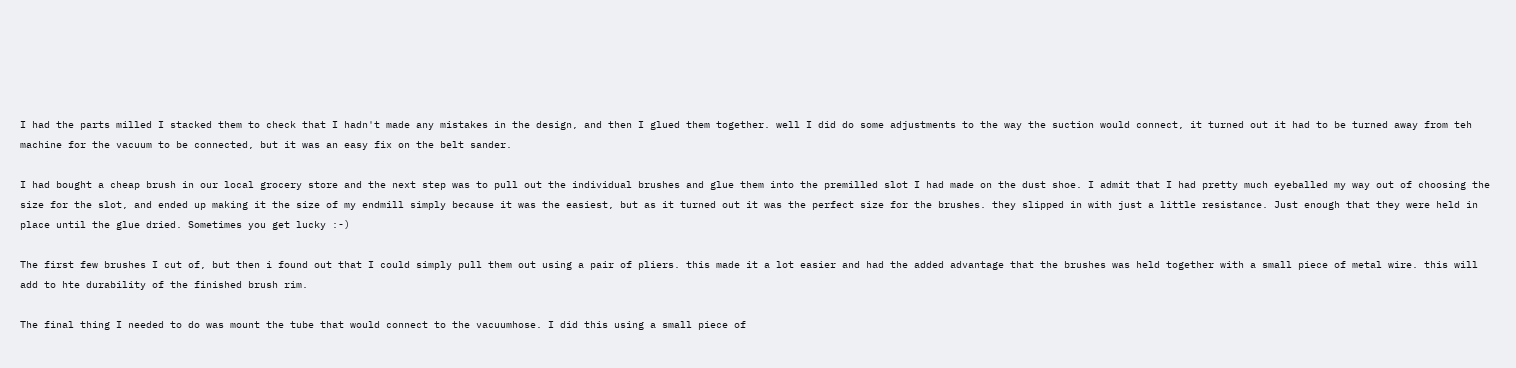I had the parts milled I stacked them to check that I hadn't made any mistakes in the design, and then I glued them together. well I did do some adjustments to the way the suction would connect, it turned out it had to be turned away from teh machine for the vacuum to be connected, but it was an easy fix on the belt sander.

I had bought a cheap brush in our local grocery store and the next step was to pull out the individual brushes and glue them into the premilled slot I had made on the dust shoe. I admit that I had pretty much eyeballed my way out of choosing the size for the slot, and ended up making it the size of my endmill simply because it was the easiest, but as it turned out it was the perfect size for the brushes. they slipped in with just a little resistance. Just enough that they were held in place until the glue dried. Sometimes you get lucky :-)

The first few brushes I cut of, but then i found out that I could simply pull them out using a pair of pliers. this made it a lot easier and had the added advantage that the brushes was held together with a small piece of metal wire. this will add to hte durability of the finished brush rim.

The final thing I needed to do was mount the tube that would connect to the vacuumhose. I did this using a small piece of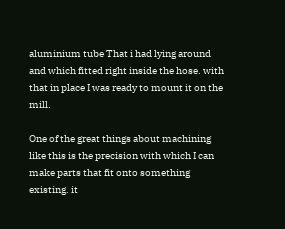aluminium tube That i had lying around and which fitted right inside the hose. with that in place I was ready to mount it on the mill.

One of the great things about machining like this is the precision with which I can make parts that fit onto something existing. it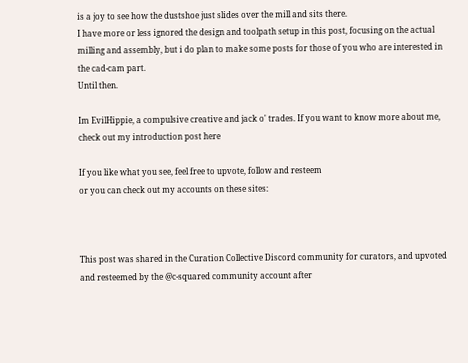is a joy to see how the dustshoe just slides over the mill and sits there.
I have more or less ignored the design and toolpath setup in this post, focusing on the actual milling and assembly, but i do plan to make some posts for those of you who are interested in the cad-cam part.
Until then.

Im EvilHippie, a compulsive creative and jack o' trades. If you want to know more about me, check out my introduction post here

If you like what you see, feel free to upvote, follow and resteem
or you can check out my accounts on these sites:



This post was shared in the Curation Collective Discord community for curators, and upvoted and resteemed by the @c-squared community account after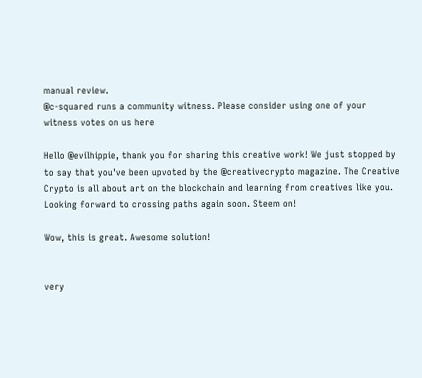manual review.
@c-squared runs a community witness. Please consider using one of your witness votes on us here

Hello @evilhippie, thank you for sharing this creative work! We just stopped by to say that you've been upvoted by the @creativecrypto magazine. The Creative Crypto is all about art on the blockchain and learning from creatives like you. Looking forward to crossing paths again soon. Steem on!

Wow, this is great. Awesome solution!


very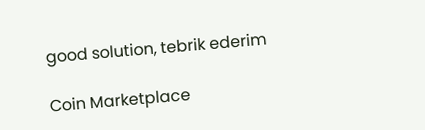good solution, tebrik ederim

Coin Marketplace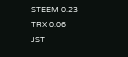STEEM 0.23
TRX 0.06
JST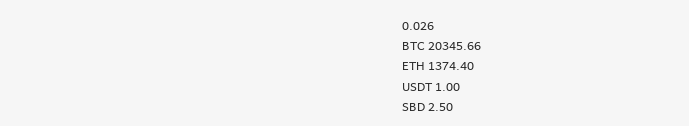0.026
BTC 20345.66
ETH 1374.40
USDT 1.00
SBD 2.50